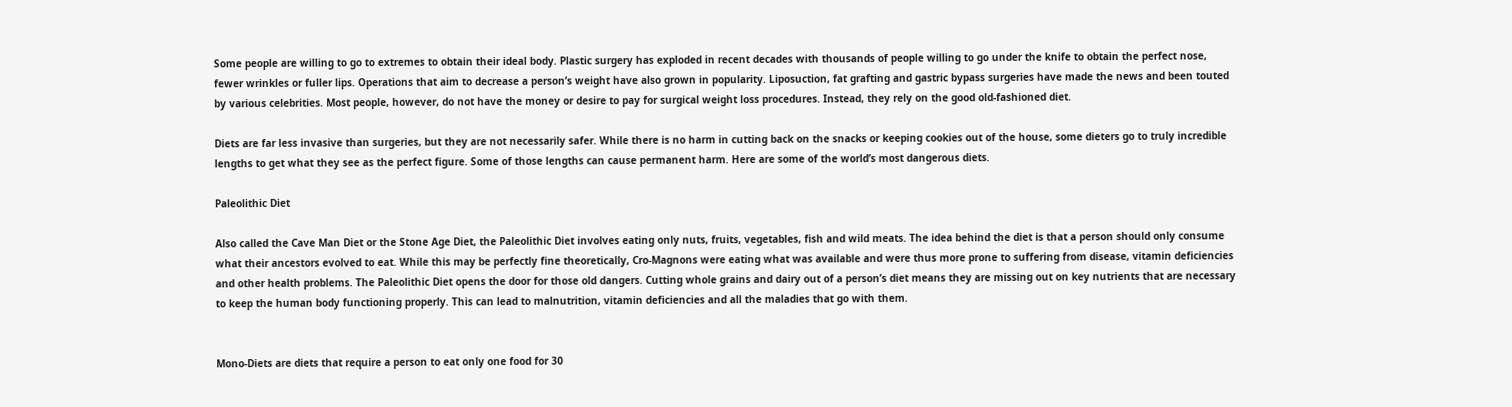Some people are willing to go to extremes to obtain their ideal body. Plastic surgery has exploded in recent decades with thousands of people willing to go under the knife to obtain the perfect nose, fewer wrinkles or fuller lips. Operations that aim to decrease a person’s weight have also grown in popularity. Liposuction, fat grafting and gastric bypass surgeries have made the news and been touted by various celebrities. Most people, however, do not have the money or desire to pay for surgical weight loss procedures. Instead, they rely on the good old-fashioned diet.

Diets are far less invasive than surgeries, but they are not necessarily safer. While there is no harm in cutting back on the snacks or keeping cookies out of the house, some dieters go to truly incredible lengths to get what they see as the perfect figure. Some of those lengths can cause permanent harm. Here are some of the world’s most dangerous diets.

Paleolithic Diet

Also called the Cave Man Diet or the Stone Age Diet, the Paleolithic Diet involves eating only nuts, fruits, vegetables, fish and wild meats. The idea behind the diet is that a person should only consume what their ancestors evolved to eat. While this may be perfectly fine theoretically, Cro-Magnons were eating what was available and were thus more prone to suffering from disease, vitamin deficiencies and other health problems. The Paleolithic Diet opens the door for those old dangers. Cutting whole grains and dairy out of a person’s diet means they are missing out on key nutrients that are necessary to keep the human body functioning properly. This can lead to malnutrition, vitamin deficiencies and all the maladies that go with them.


Mono-Diets are diets that require a person to eat only one food for 30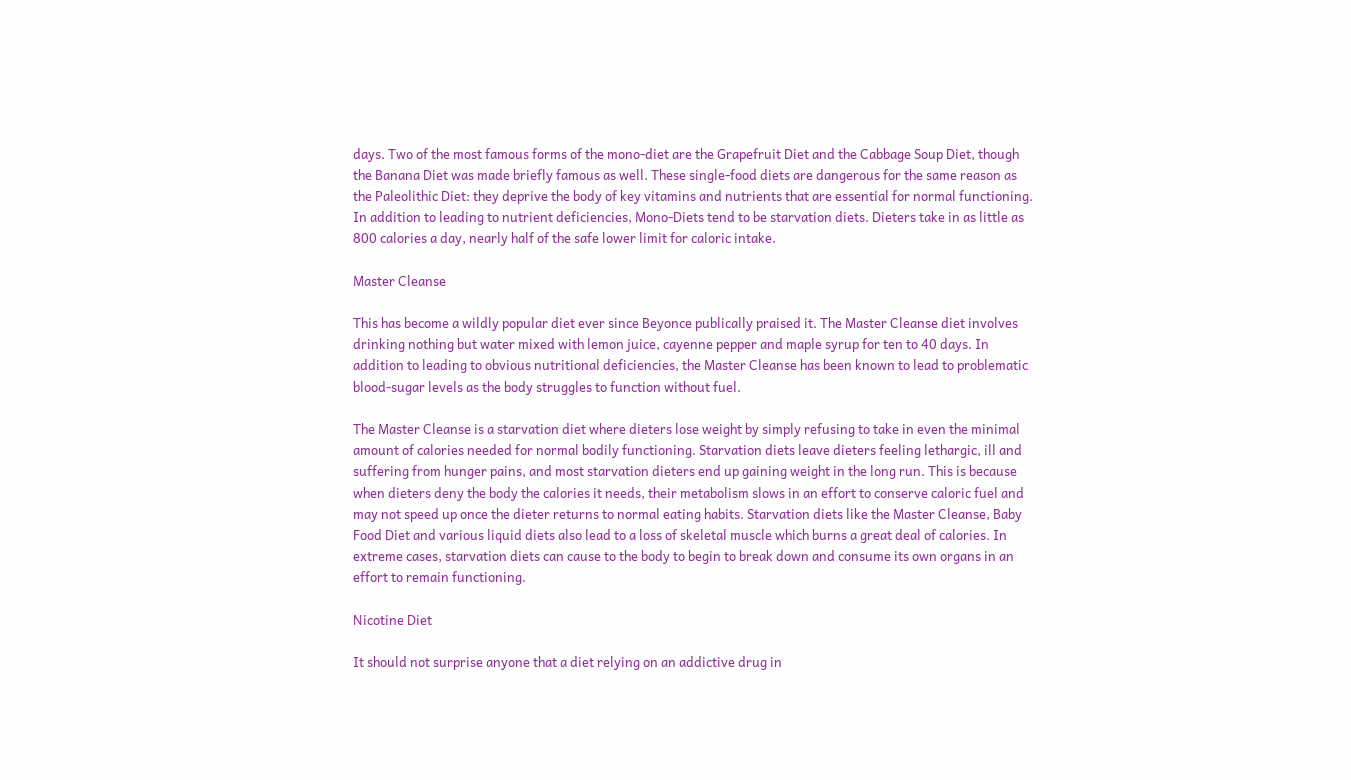days. Two of the most famous forms of the mono-diet are the Grapefruit Diet and the Cabbage Soup Diet, though the Banana Diet was made briefly famous as well. These single-food diets are dangerous for the same reason as the Paleolithic Diet: they deprive the body of key vitamins and nutrients that are essential for normal functioning. In addition to leading to nutrient deficiencies, Mono-Diets tend to be starvation diets. Dieters take in as little as 800 calories a day, nearly half of the safe lower limit for caloric intake.

Master Cleanse

This has become a wildly popular diet ever since Beyonce publically praised it. The Master Cleanse diet involves drinking nothing but water mixed with lemon juice, cayenne pepper and maple syrup for ten to 40 days. In addition to leading to obvious nutritional deficiencies, the Master Cleanse has been known to lead to problematic blood-sugar levels as the body struggles to function without fuel.

The Master Cleanse is a starvation diet where dieters lose weight by simply refusing to take in even the minimal amount of calories needed for normal bodily functioning. Starvation diets leave dieters feeling lethargic, ill and suffering from hunger pains, and most starvation dieters end up gaining weight in the long run. This is because when dieters deny the body the calories it needs, their metabolism slows in an effort to conserve caloric fuel and may not speed up once the dieter returns to normal eating habits. Starvation diets like the Master Cleanse, Baby Food Diet and various liquid diets also lead to a loss of skeletal muscle which burns a great deal of calories. In extreme cases, starvation diets can cause to the body to begin to break down and consume its own organs in an effort to remain functioning.

Nicotine Diet

It should not surprise anyone that a diet relying on an addictive drug in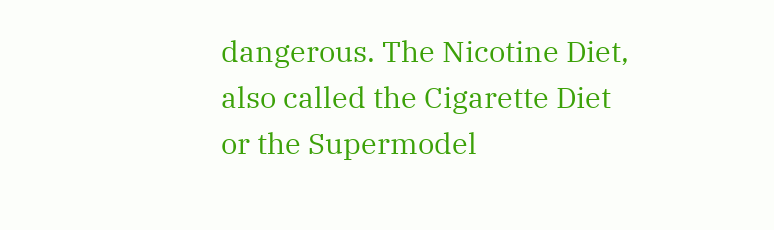dangerous. The Nicotine Diet, also called the Cigarette Diet or the Supermodel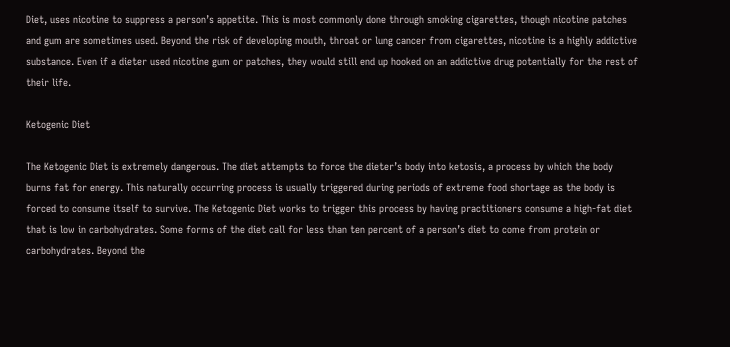Diet, uses nicotine to suppress a person’s appetite. This is most commonly done through smoking cigarettes, though nicotine patches and gum are sometimes used. Beyond the risk of developing mouth, throat or lung cancer from cigarettes, nicotine is a highly addictive substance. Even if a dieter used nicotine gum or patches, they would still end up hooked on an addictive drug potentially for the rest of their life.

Ketogenic Diet

The Ketogenic Diet is extremely dangerous. The diet attempts to force the dieter’s body into ketosis, a process by which the body burns fat for energy. This naturally occurring process is usually triggered during periods of extreme food shortage as the body is forced to consume itself to survive. The Ketogenic Diet works to trigger this process by having practitioners consume a high-fat diet that is low in carbohydrates. Some forms of the diet call for less than ten percent of a person’s diet to come from protein or carbohydrates. Beyond the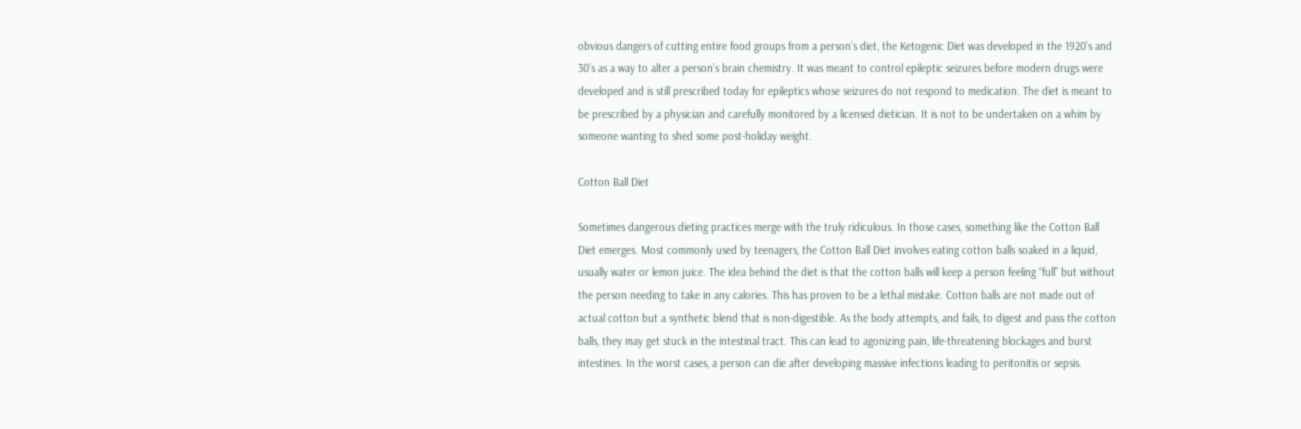obvious dangers of cutting entire food groups from a person’s diet, the Ketogenic Diet was developed in the 1920’s and 30’s as a way to alter a person’s brain chemistry. It was meant to control epileptic seizures before modern drugs were developed and is still prescribed today for epileptics whose seizures do not respond to medication. The diet is meant to be prescribed by a physician and carefully monitored by a licensed dietician. It is not to be undertaken on a whim by someone wanting to shed some post-holiday weight.

Cotton Ball Diet

Sometimes dangerous dieting practices merge with the truly ridiculous. In those cases, something like the Cotton Ball Diet emerges. Most commonly used by teenagers, the Cotton Ball Diet involves eating cotton balls soaked in a liquid, usually water or lemon juice. The idea behind the diet is that the cotton balls will keep a person feeling “full” but without the person needing to take in any calories. This has proven to be a lethal mistake. Cotton balls are not made out of actual cotton but a synthetic blend that is non-digestible. As the body attempts, and fails, to digest and pass the cotton balls, they may get stuck in the intestinal tract. This can lead to agonizing pain, life-threatening blockages and burst intestines. In the worst cases, a person can die after developing massive infections leading to peritonitis or sepsis.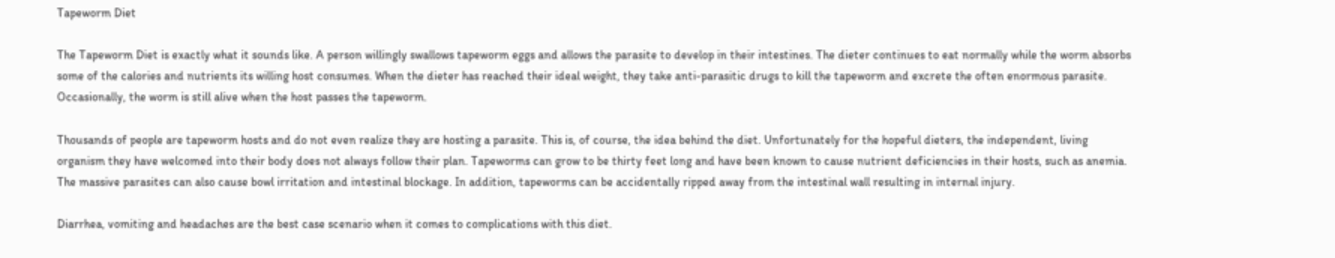Tapeworm Diet

The Tapeworm Diet is exactly what it sounds like. A person willingly swallows tapeworm eggs and allows the parasite to develop in their intestines. The dieter continues to eat normally while the worm absorbs some of the calories and nutrients its willing host consumes. When the dieter has reached their ideal weight, they take anti-parasitic drugs to kill the tapeworm and excrete the often enormous parasite. Occasionally, the worm is still alive when the host passes the tapeworm.

Thousands of people are tapeworm hosts and do not even realize they are hosting a parasite. This is, of course, the idea behind the diet. Unfortunately for the hopeful dieters, the independent, living organism they have welcomed into their body does not always follow their plan. Tapeworms can grow to be thirty feet long and have been known to cause nutrient deficiencies in their hosts, such as anemia. The massive parasites can also cause bowl irritation and intestinal blockage. In addition, tapeworms can be accidentally ripped away from the intestinal wall resulting in internal injury.

Diarrhea, vomiting and headaches are the best case scenario when it comes to complications with this diet.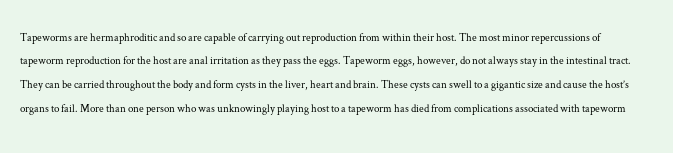Tapeworms are hermaphroditic and so are capable of carrying out reproduction from within their host. The most minor repercussions of tapeworm reproduction for the host are anal irritation as they pass the eggs. Tapeworm eggs, however, do not always stay in the intestinal tract. They can be carried throughout the body and form cysts in the liver, heart and brain. These cysts can swell to a gigantic size and cause the host’s organs to fail. More than one person who was unknowingly playing host to a tapeworm has died from complications associated with tapeworm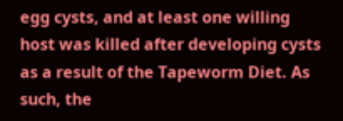egg cysts, and at least one willing host was killed after developing cysts as a result of the Tapeworm Diet. As such, the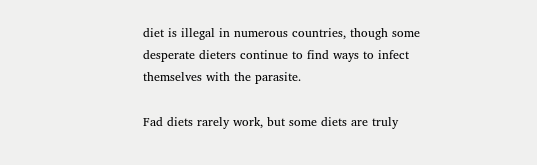diet is illegal in numerous countries, though some desperate dieters continue to find ways to infect themselves with the parasite.

Fad diets rarely work, but some diets are truly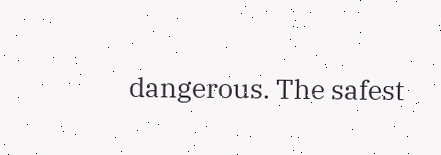dangerous. The safest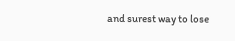and surest way to lose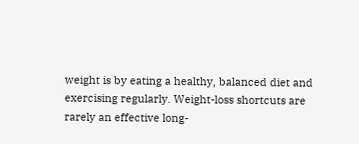weight is by eating a healthy, balanced diet and exercising regularly. Weight-loss shortcuts are rarely an effective long-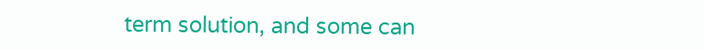term solution, and some can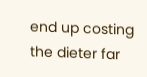end up costing the dieter far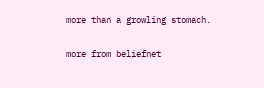more than a growling stomach.

more from beliefnet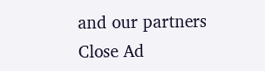and our partners
Close Ad